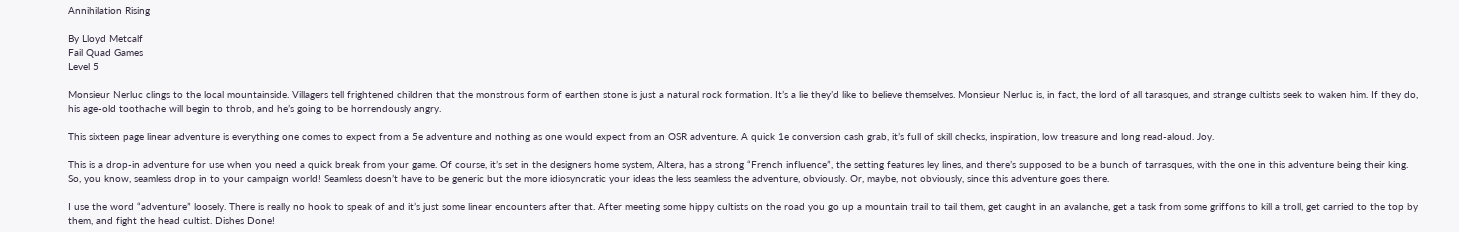Annihilation Rising

By Lloyd Metcalf
Fail Quad Games
Level 5

Monsieur Nerluc clings to the local mountainside. Villagers tell frightened children that the monstrous form of earthen stone is just a natural rock formation. It’s a lie they’d like to believe themselves. Monsieur Nerluc is, in fact, the lord of all tarasques, and strange cultists seek to waken him. If they do, his age-old toothache will begin to throb, and he’s going to be horrendously angry.

This sixteen page linear adventure is everything one comes to expect from a 5e adventure and nothing as one would expect from an OSR adventure. A quick 1e conversion cash grab, it’s full of skill checks, inspiration, low treasure and long read-aloud. Joy.

This is a drop-in adventure for use when you need a quick break from your game. Of course, it’s set in the designers home system, Altera, has a strong “French influence”, the setting features ley lines, and there’s supposed to be a bunch of tarrasques, with the one in this adventure being their king. So, you know, seamless drop in to your campaign world! Seamless doesn’t have to be generic but the more idiosyncratic your ideas the less seamless the adventure, obviously. Or, maybe, not obviously, since this adventure goes there.

I use the word “adventure” loosely. There is really no hook to speak of and it’s just some linear encounters after that. After meeting some hippy cultists on the road you go up a mountain trail to tail them, get caught in an avalanche, get a task from some griffons to kill a troll, get carried to the top by them, and fight the head cultist. Dishes Done!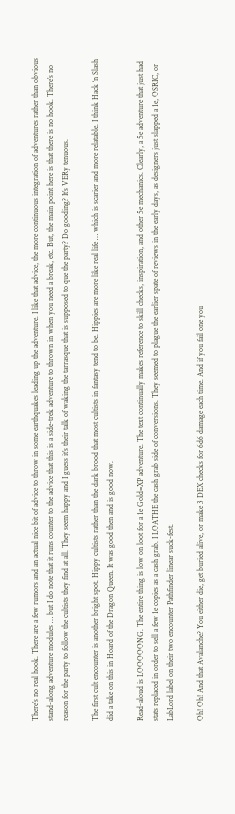There’s no real hook. There are a few rumors and an actual nice bit of advice to throw in some earthquakes leading up the adventure. I like that advice, the more continuous integration of adventures rather than obvious stand-along adventure modules … but I do note that it runs counter to the advice that this is a side-trek adventure to thrown in when you need a break, etc. But, the main point here is that there is no hook. There’s no reason for the party to follow the cultists they find at all. They seem happy and I guess it’s their talk of waking the tarrasque that is supposed to que the party? Do gooding? It’s VERy tenuous.

The first cult encounter is another bright spot. Hippy cultists rather than the dark brood that most cultists in fantasy tend to be. Hippies are more like real life … which is scarier and more relatable. I think Hack ‘n Slash did a take on this in Hoard of the Dragon Queen. It was good then and is good now.

Read-aloud is LOOOOONG. The entire thing is low on loot for a 1e Gold=XP adventure. The text continually makes reference to skill checks, inspiration, and other 5e mechanics. Clearly, a 5e adventure that just had stats replaced in order to sell a few 1e copies as a cash grab. I LOATHE the cash grab side of conversions. They seemed to plague the earlier spate of reviews in the early days, as designers just slapped a 1e, OSRIC, or LabLord label on their two encounter Pathfinder linear suck-fest.

Oh! Oh! And that Avalanche? You either die, get buried alive, or make 3 DEX checks for 6d6 damage each time. And if you fail one you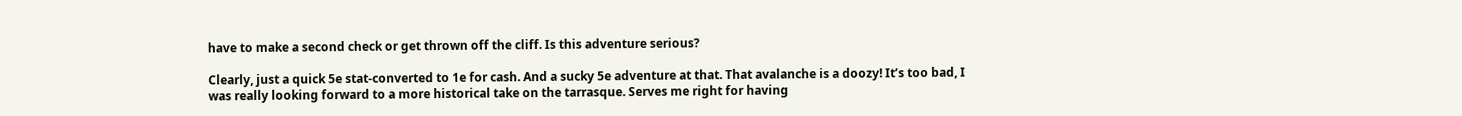have to make a second check or get thrown off the cliff. Is this adventure serious?

Clearly, just a quick 5e stat-converted to 1e for cash. And a sucky 5e adventure at that. That avalanche is a doozy! It’s too bad, I was really looking forward to a more historical take on the tarrasque. Serves me right for having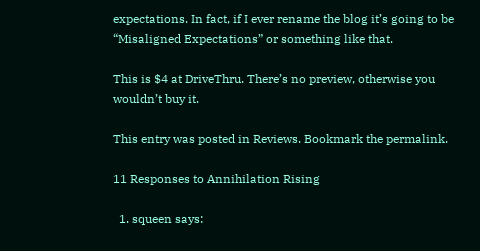expectations. In fact, if I ever rename the blog it’s going to be “Misaligned Expectations” or something like that.

This is $4 at DriveThru. There’s no preview, otherwise you wouldn’t buy it.

This entry was posted in Reviews. Bookmark the permalink.

11 Responses to Annihilation Rising

  1. squeen says: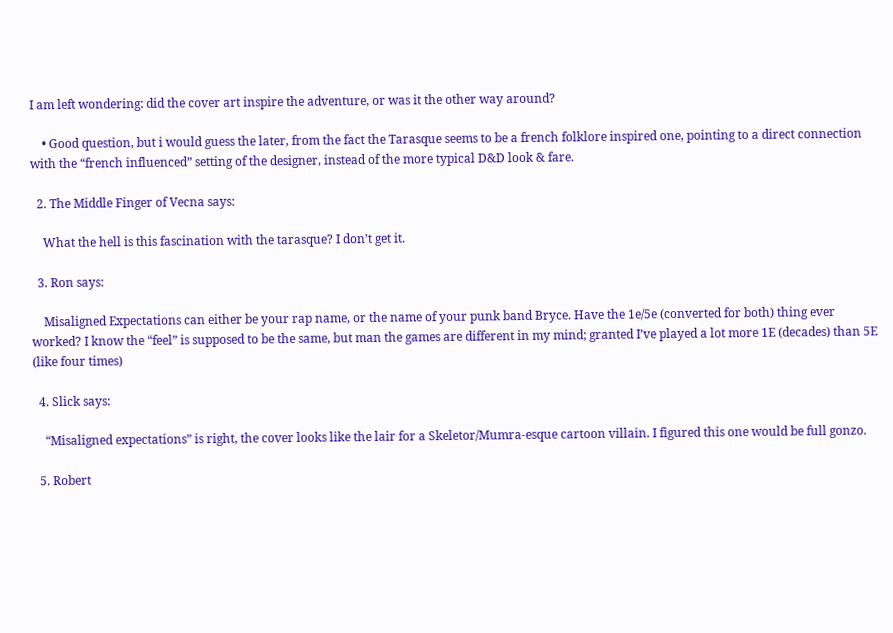I am left wondering: did the cover art inspire the adventure, or was it the other way around?

    • Good question, but i would guess the later, from the fact the Tarasque seems to be a french folklore inspired one, pointing to a direct connection with the “french influenced” setting of the designer, instead of the more typical D&D look & fare.

  2. The Middle Finger of Vecna says:

    What the hell is this fascination with the tarasque? I don’t get it.

  3. Ron says:

    Misaligned Expectations can either be your rap name, or the name of your punk band Bryce. Have the 1e/5e (converted for both) thing ever worked? I know the “feel” is supposed to be the same, but man the games are different in my mind; granted I’ve played a lot more 1E (decades) than 5E (like four times)

  4. Slick says:

    “Misaligned expectations” is right, the cover looks like the lair for a Skeletor/Mumra-esque cartoon villain. I figured this one would be full gonzo.

  5. Robert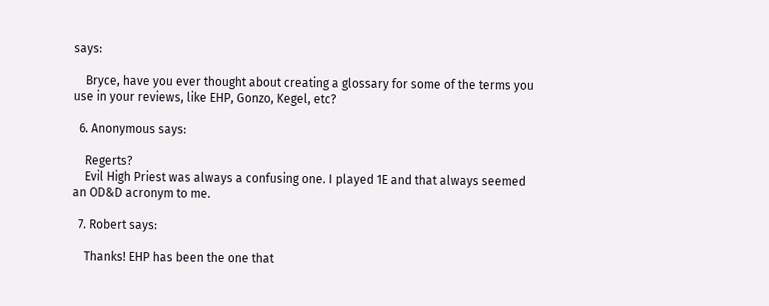says:

    Bryce, have you ever thought about creating a glossary for some of the terms you use in your reviews, like EHP, Gonzo, Kegel, etc?

  6. Anonymous says:

    Regerts?
    Evil High Priest was always a confusing one. I played 1E and that always seemed an OD&D acronym to me.

  7. Robert says:

    Thanks! EHP has been the one that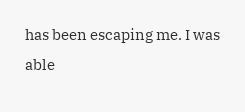has been escaping me. I was able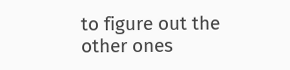to figure out the other ones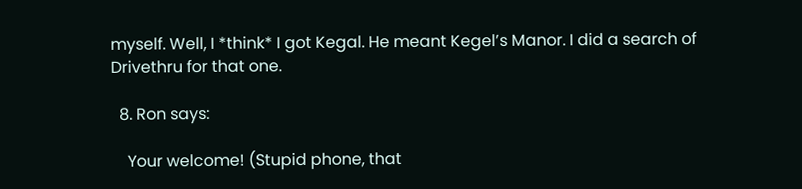myself. Well, I *think* I got Kegal. He meant Kegel’s Manor. I did a search of Drivethru for that one.

  8. Ron says:

    Your welcome! (Stupid phone, that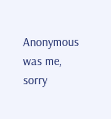Anonymous was me, sorry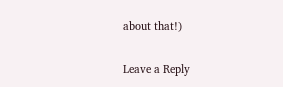about that!)

Leave a Reply